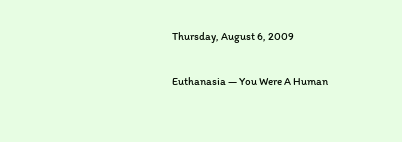Thursday, August 6, 2009

Euthanasia — You Were A Human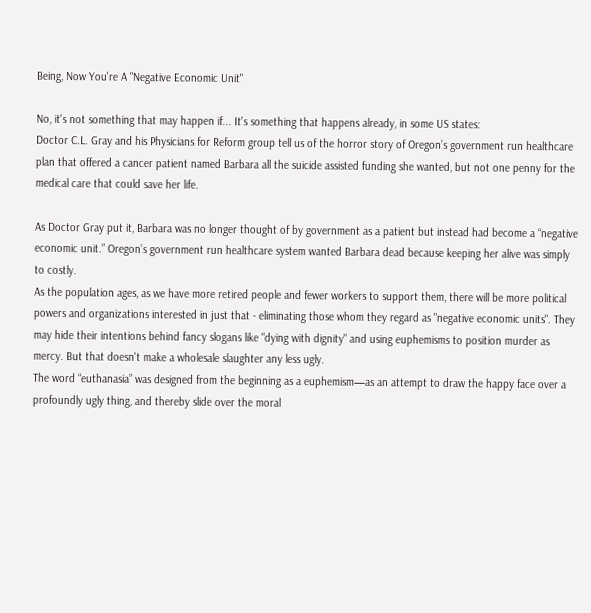Being, Now You're A "Negative Economic Unit"

No, it's not something that may happen if... It's something that happens already, in some US states:
Doctor C.L. Gray and his Physicians for Reform group tell us of the horror story of Oregon’s government run healthcare plan that offered a cancer patient named Barbara all the suicide assisted funding she wanted, but not one penny for the medical care that could save her life.

As Doctor Gray put it, Barbara was no longer thought of by government as a patient but instead had become a “negative economic unit.” Oregon’s government run healthcare system wanted Barbara dead because keeping her alive was simply to costly.
As the population ages, as we have more retired people and fewer workers to support them, there will be more political powers and organizations interested in just that - eliminating those whom they regard as "negative economic units". They may hide their intentions behind fancy slogans like "dying with dignity" and using euphemisms to position murder as mercy. But that doesn't make a wholesale slaughter any less ugly.
The word “euthanasia” was designed from the beginning as a euphemism—as an attempt to draw the happy face over a profoundly ugly thing, and thereby slide over the moral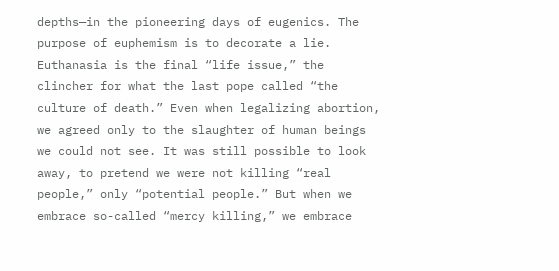depths—in the pioneering days of eugenics. The purpose of euphemism is to decorate a lie.
Euthanasia is the final “life issue,” the clincher for what the last pope called “the culture of death.” Even when legalizing abortion, we agreed only to the slaughter of human beings we could not see. It was still possible to look away, to pretend we were not killing “real people,” only “potential people.” But when we embrace so-called “mercy killing,” we embrace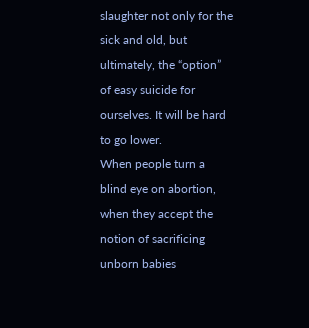slaughter not only for the sick and old, but ultimately, the “option” of easy suicide for ourselves. It will be hard to go lower.
When people turn a blind eye on abortion, when they accept the notion of sacrificing unborn babies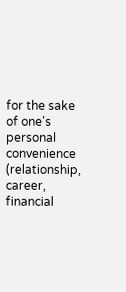for the sake of one's personal convenience (relationship, career, financial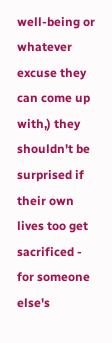well-being or whatever excuse they can come up with,) they shouldn't be surprised if their own lives too get sacrificed - for someone else's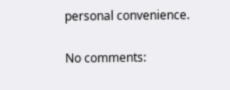personal convenience.

No comments: